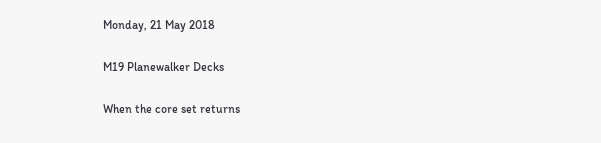Monday, 21 May 2018

M19 Planewalker Decks

When the core set returns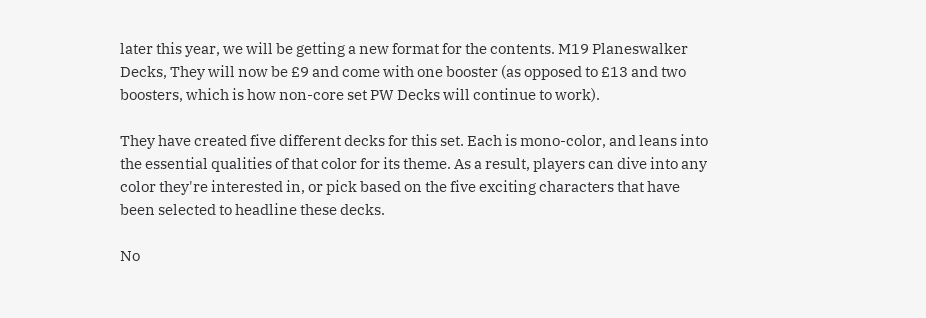later this year, we will be getting a new format for the contents. M19 Planeswalker Decks, They will now be £9 and come with one booster (as opposed to £13 and two boosters, which is how non-core set PW Decks will continue to work).

They have created five different decks for this set. Each is mono-color, and leans into the essential qualities of that color for its theme. As a result, players can dive into any color they're interested in, or pick based on the five exciting characters that have been selected to headline these decks.

No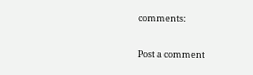comments:

Post a comment